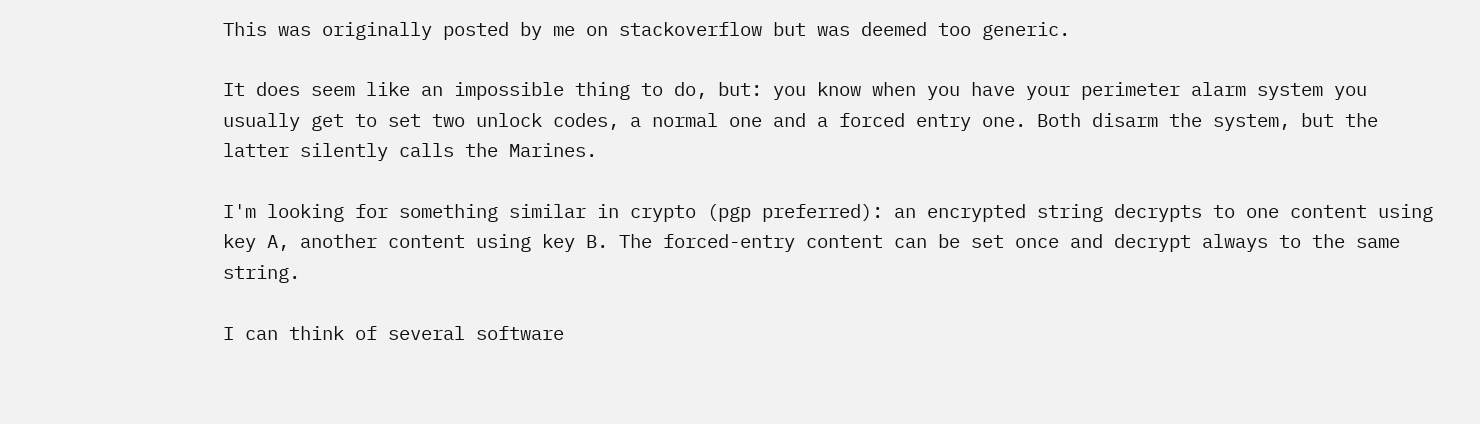This was originally posted by me on stackoverflow but was deemed too generic.

It does seem like an impossible thing to do, but: you know when you have your perimeter alarm system you usually get to set two unlock codes, a normal one and a forced entry one. Both disarm the system, but the latter silently calls the Marines.

I'm looking for something similar in crypto (pgp preferred): an encrypted string decrypts to one content using key A, another content using key B. The forced-entry content can be set once and decrypt always to the same string.

I can think of several software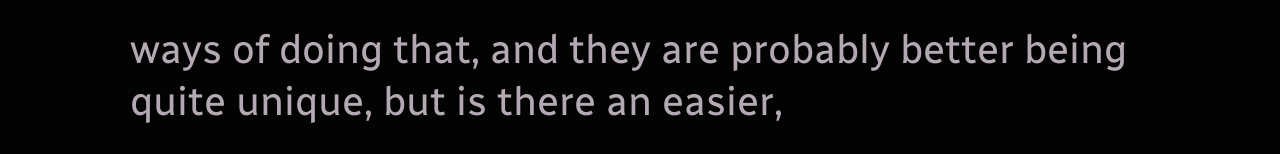ways of doing that, and they are probably better being quite unique, but is there an easier,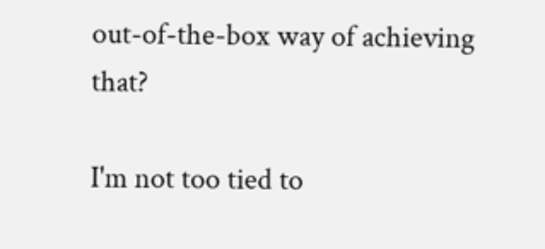out-of-the-box way of achieving that?

I'm not too tied to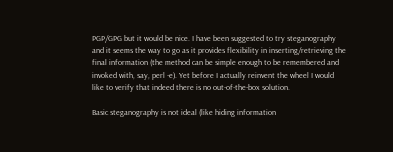PGP/GPG but it would be nice. I have been suggested to try steganography and it seems the way to go as it provides flexibility in inserting/retrieving the final information (the method can be simple enough to be remembered and invoked with, say, perl -e). Yet before I actually reinvent the wheel I would like to verify that indeed there is no out-of-the-box solution.

Basic steganography is not ideal (like hiding information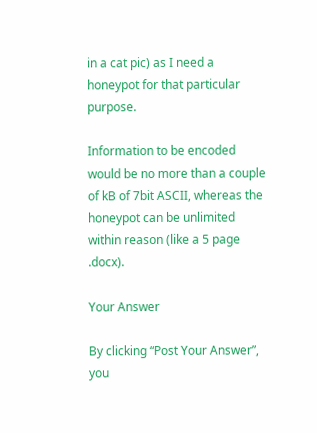in a cat pic) as I need a honeypot for that particular purpose.

Information to be encoded would be no more than a couple of kB of 7bit ASCII, whereas the honeypot can be unlimited within reason (like a 5 page .docx).

Your Answer

By clicking “Post Your Answer”, you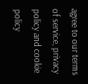agree to our terms of service, privacy policy and cookie policy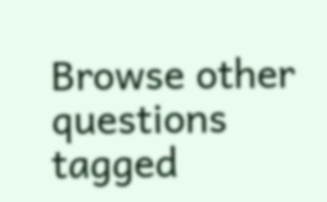Browse other questions tagged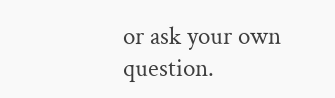or ask your own question.